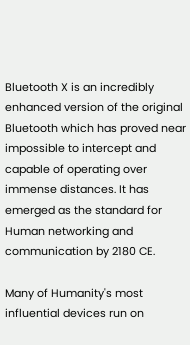Bluetooth X is an incredibly enhanced version of the original Bluetooth which has proved near impossible to intercept and capable of operating over immense distances. It has emerged as the standard for Human networking and communication by 2180 CE.

Many of Humanity's most influential devices run on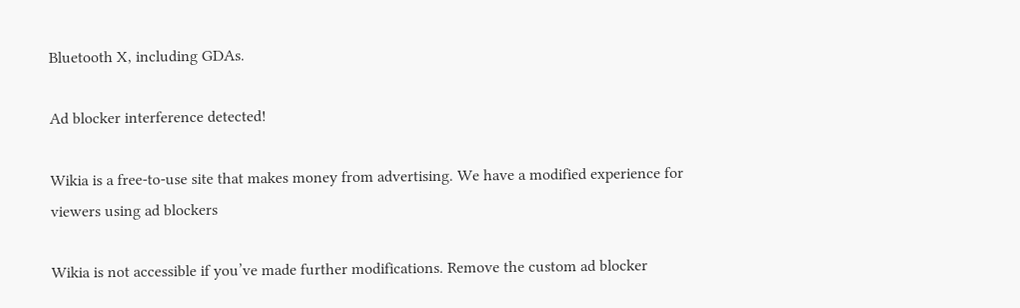Bluetooth X, including GDAs.

Ad blocker interference detected!

Wikia is a free-to-use site that makes money from advertising. We have a modified experience for viewers using ad blockers

Wikia is not accessible if you’ve made further modifications. Remove the custom ad blocker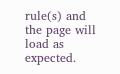rule(s) and the page will load as expected.